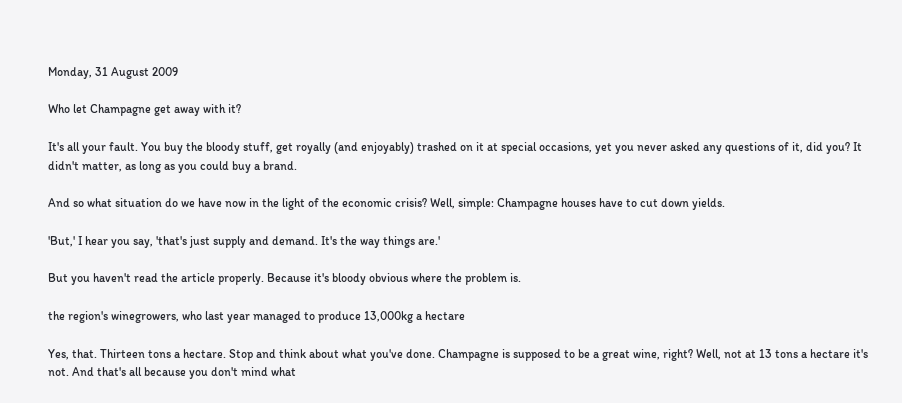Monday, 31 August 2009

Who let Champagne get away with it?

It's all your fault. You buy the bloody stuff, get royally (and enjoyably) trashed on it at special occasions, yet you never asked any questions of it, did you? It didn't matter, as long as you could buy a brand.

And so what situation do we have now in the light of the economic crisis? Well, simple: Champagne houses have to cut down yields.

'But,' I hear you say, 'that's just supply and demand. It's the way things are.'

But you haven't read the article properly. Because it's bloody obvious where the problem is.

the region's winegrowers, who last year managed to produce 13,000kg a hectare

Yes, that. Thirteen tons a hectare. Stop and think about what you've done. Champagne is supposed to be a great wine, right? Well, not at 13 tons a hectare it's not. And that's all because you don't mind what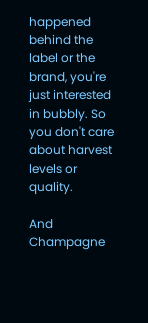happened behind the label or the brand, you're just interested in bubbly. So you don't care about harvest levels or quality.

And Champagne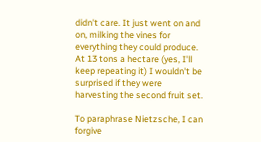didn't care. It just went on and on, milking the vines for everything they could produce. At 13 tons a hectare (yes, I'll keep repeating it) I wouldn't be surprised if they were harvesting the second fruit set.

To paraphrase Nietzsche, I can forgive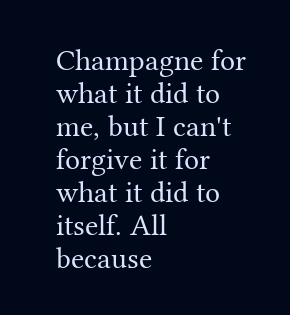Champagne for what it did to me, but I can't forgive it for what it did to itself. All because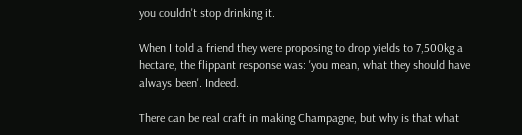you couldn't stop drinking it.

When I told a friend they were proposing to drop yields to 7,500kg a hectare, the flippant response was: 'you mean, what they should have always been'. Indeed.

There can be real craft in making Champagne, but why is that what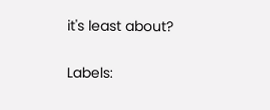it's least about?

Labels: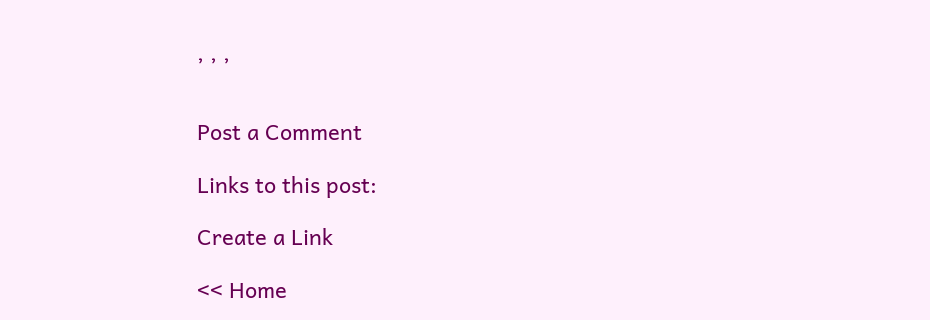, , ,


Post a Comment

Links to this post:

Create a Link

<< Home